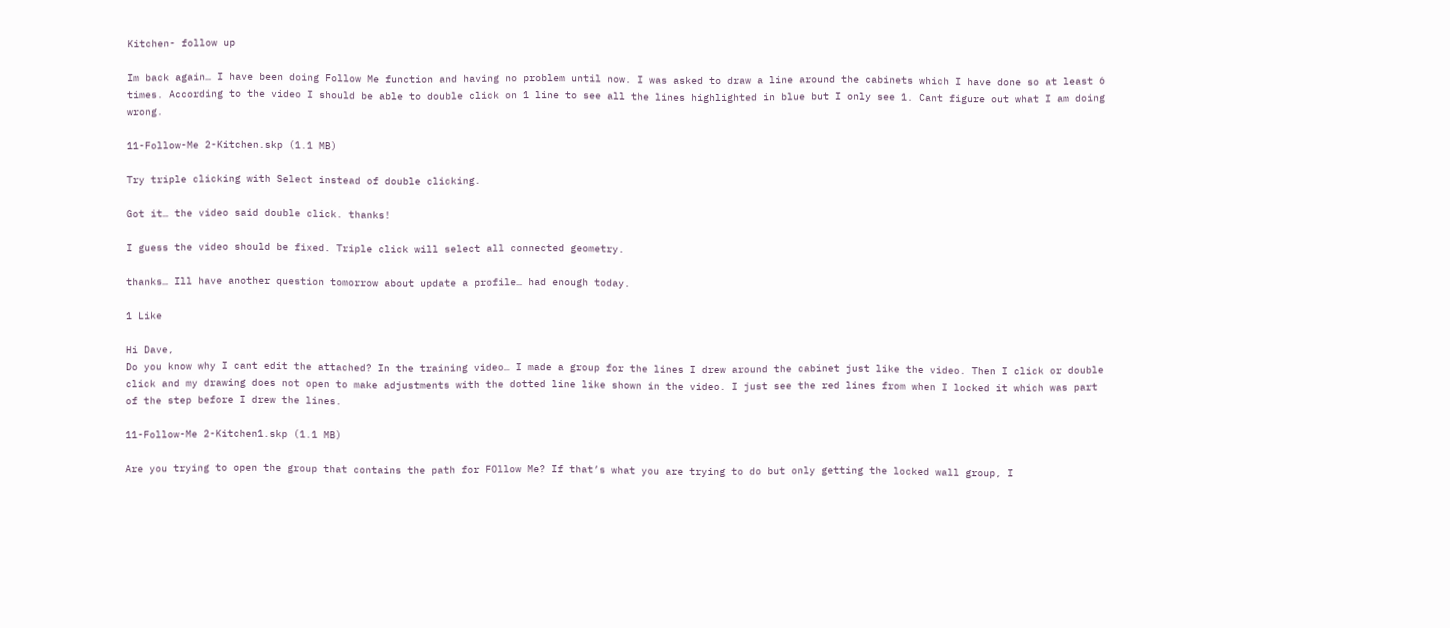Kitchen- follow up

Im back again… I have been doing Follow Me function and having no problem until now. I was asked to draw a line around the cabinets which I have done so at least 6 times. According to the video I should be able to double click on 1 line to see all the lines highlighted in blue but I only see 1. Cant figure out what I am doing wrong.

11-Follow-Me 2-Kitchen.skp (1.1 MB)

Try triple clicking with Select instead of double clicking.

Got it… the video said double click. thanks!

I guess the video should be fixed. Triple click will select all connected geometry.

thanks… Ill have another question tomorrow about update a profile… had enough today.

1 Like

Hi Dave,
Do you know why I cant edit the attached? In the training video… I made a group for the lines I drew around the cabinet just like the video. Then I click or double click and my drawing does not open to make adjustments with the dotted line like shown in the video. I just see the red lines from when I locked it which was part of the step before I drew the lines.

11-Follow-Me 2-Kitchen1.skp (1.1 MB)

Are you trying to open the group that contains the path for FOllow Me? If that’s what you are trying to do but only getting the locked wall group, I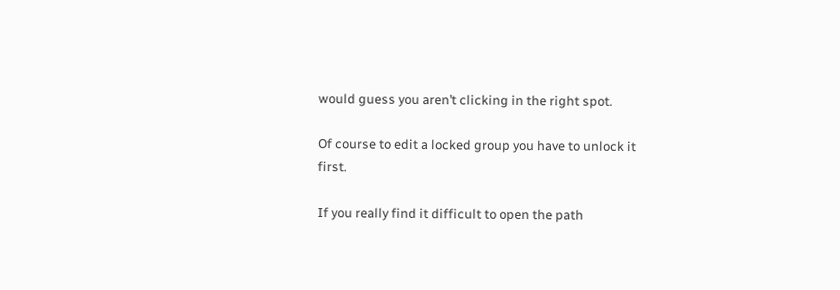would guess you aren’t clicking in the right spot.

Of course to edit a locked group you have to unlock it first.

If you really find it difficult to open the path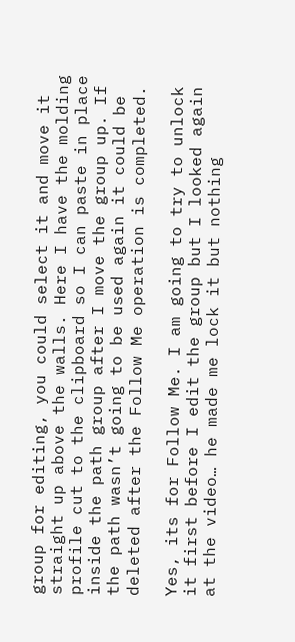group for editing, you could select it and move it straight up above the walls. Here I have the molding profile cut to the clipboard so I can paste in place inside the path group after I move the group up. If the path wasn’t going to be used again it could be deleted after the Follow Me operation is completed.

Yes, its for Follow Me. I am going to try to unlock it first before I edit the group but I looked again at the video… he made me lock it but nothing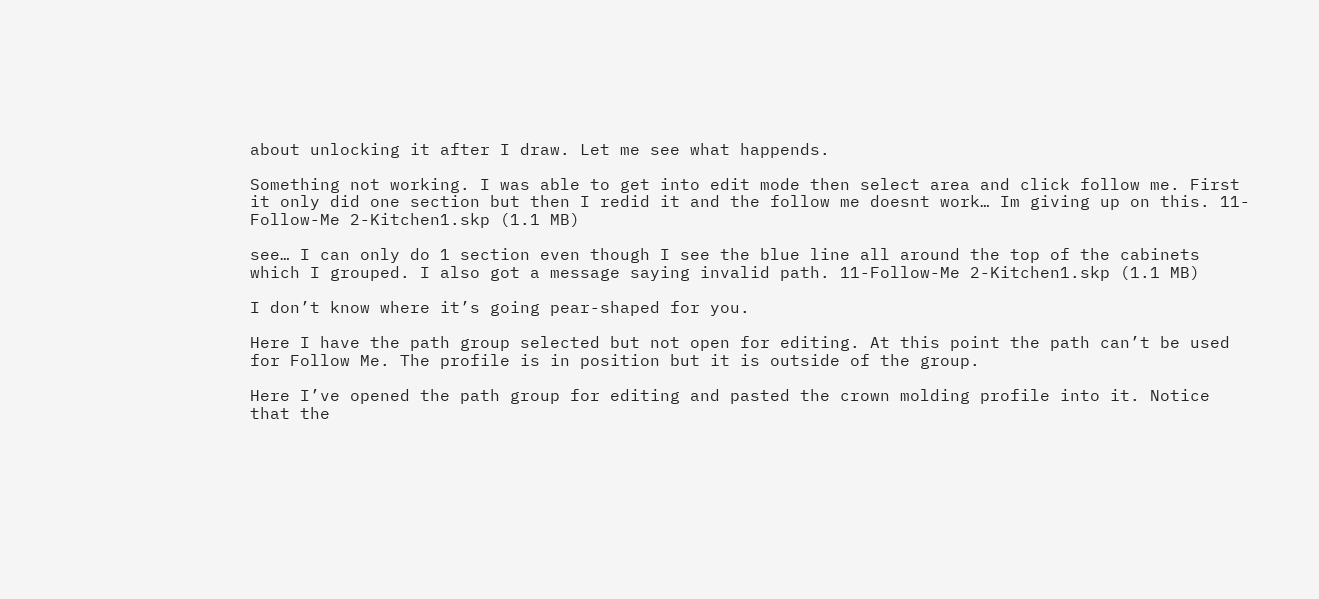about unlocking it after I draw. Let me see what happends.

Something not working. I was able to get into edit mode then select area and click follow me. First it only did one section but then I redid it and the follow me doesnt work… Im giving up on this. 11-Follow-Me 2-Kitchen1.skp (1.1 MB)

see… I can only do 1 section even though I see the blue line all around the top of the cabinets which I grouped. I also got a message saying invalid path. 11-Follow-Me 2-Kitchen1.skp (1.1 MB)

I don’t know where it’s going pear-shaped for you.

Here I have the path group selected but not open for editing. At this point the path can’t be used for Follow Me. The profile is in position but it is outside of the group.

Here I’ve opened the path group for editing and pasted the crown molding profile into it. Notice that the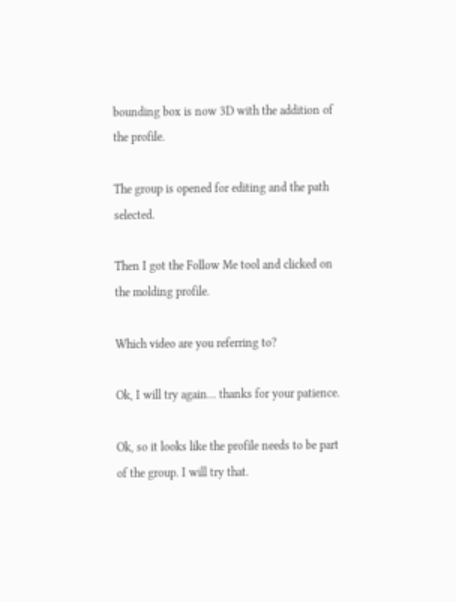bounding box is now 3D with the addition of the profile.

The group is opened for editing and the path selected.

Then I got the Follow Me tool and clicked on the molding profile.

Which video are you referring to?

Ok, I will try again… thanks for your patience.

Ok, so it looks like the profile needs to be part of the group. I will try that.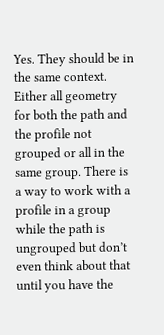Yes. They should be in the same context. Either all geometry for both the path and the profile not grouped or all in the same group. There is a way to work with a profile in a group while the path is ungrouped but don’t even think about that until you have the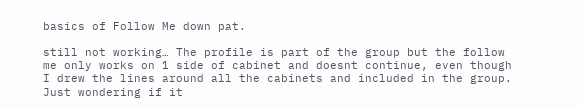basics of Follow Me down pat.

still not working… The profile is part of the group but the follow me only works on 1 side of cabinet and doesnt continue, even though I drew the lines around all the cabinets and included in the group. Just wondering if it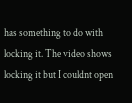has something to do with locking it. The video shows locking it but I couldnt open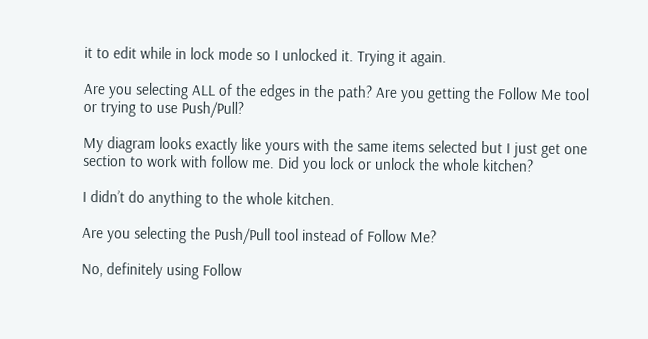it to edit while in lock mode so I unlocked it. Trying it again.

Are you selecting ALL of the edges in the path? Are you getting the Follow Me tool or trying to use Push/Pull?

My diagram looks exactly like yours with the same items selected but I just get one section to work with follow me. Did you lock or unlock the whole kitchen?

I didn’t do anything to the whole kitchen.

Are you selecting the Push/Pull tool instead of Follow Me?

No, definitely using Follow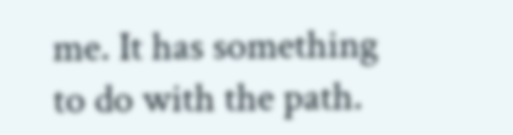me. It has something to do with the path.